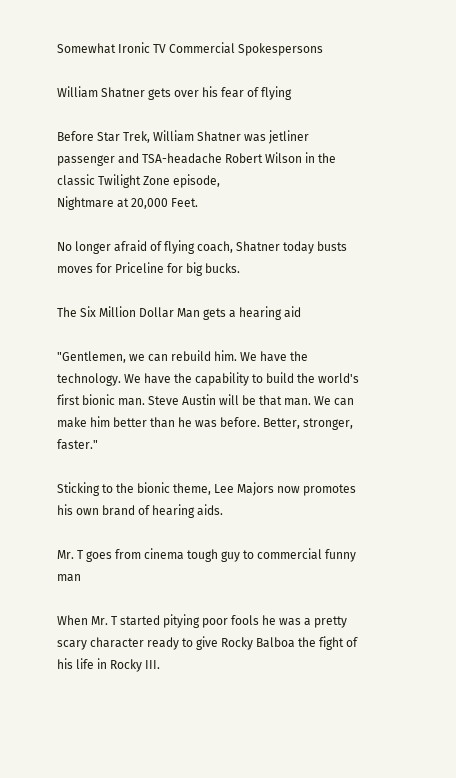Somewhat Ironic TV Commercial Spokespersons

William Shatner gets over his fear of flying

Before Star Trek, William Shatner was jetliner passenger and TSA-headache Robert Wilson in the classic Twilight Zone episode,
Nightmare at 20,000 Feet.

No longer afraid of flying coach, Shatner today busts moves for Priceline for big bucks.

The Six Million Dollar Man gets a hearing aid

"Gentlemen, we can rebuild him. We have the technology. We have the capability to build the world's first bionic man. Steve Austin will be that man. We can make him better than he was before. Better, stronger, faster."

Sticking to the bionic theme, Lee Majors now promotes his own brand of hearing aids.

Mr. T goes from cinema tough guy to commercial funny man

When Mr. T started pitying poor fools he was a pretty scary character ready to give Rocky Balboa the fight of his life in Rocky III.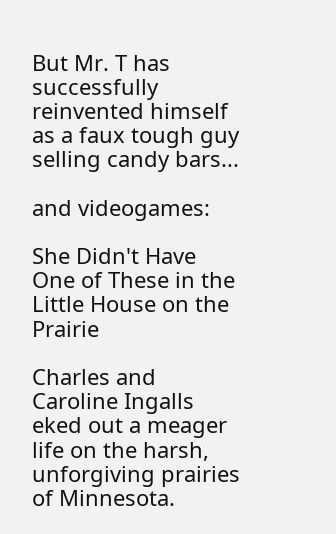But Mr. T has successfully reinvented himself as a faux tough guy selling candy bars...

and videogames:

She Didn't Have One of These in the Little House on the Prairie

Charles and Caroline Ingalls eked out a meager life on the harsh, unforgiving prairies of Minnesota.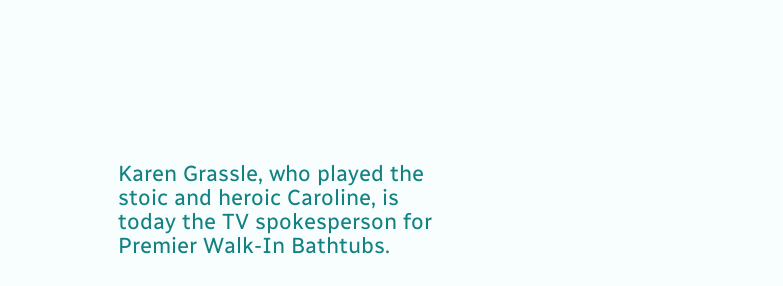Karen Grassle, who played the stoic and heroic Caroline, is today the TV spokesperson for Premier Walk-In Bathtubs.